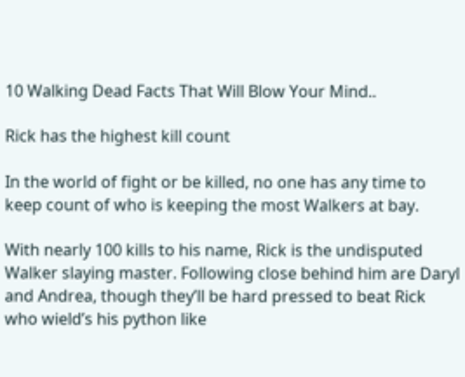10 Walking Dead Facts That Will Blow Your Mind..

Rick has the highest kill count

In the world of fight or be killed, no one has any time to keep count of who is keeping the most Walkers at bay.

With nearly 100 kills to his name, Rick is the undisputed Walker slaying master. Following close behind him are Daryl and Andrea, though they’ll be hard pressed to beat Rick who wield’s his python like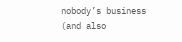nobody’s business (and also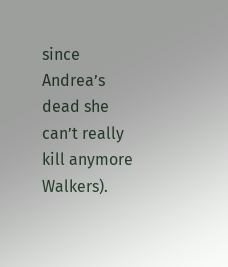since Andrea’s dead she can’t really kill anymore Walkers).